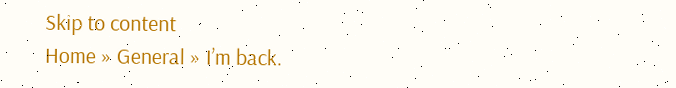Skip to content
Home » General » I’m back.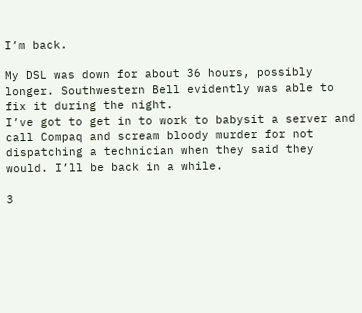I’m back.

My DSL was down for about 36 hours, possibly longer. Southwestern Bell evidently was able to fix it during the night.
I’ve got to get in to work to babysit a server and call Compaq and scream bloody murder for not dispatching a technician when they said they would. I’ll be back in a while.

3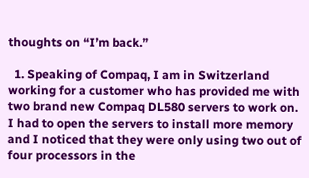thoughts on “I’m back.”

  1. Speaking of Compaq, I am in Switzerland working for a customer who has provided me with two brand new Compaq DL580 servers to work on. I had to open the servers to install more memory and I noticed that they were only using two out of four processors in the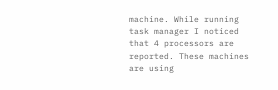machine. While running task manager I noticed that 4 processors are reported. These machines are using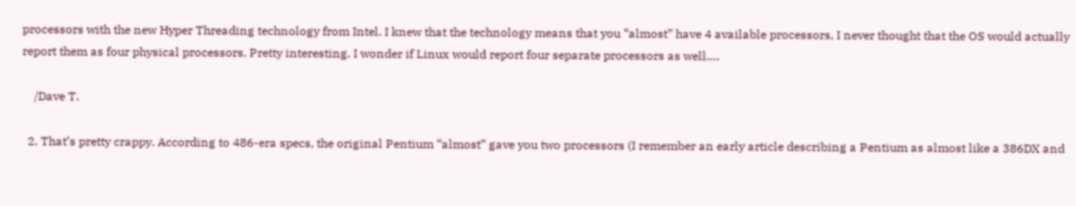processors with the new Hyper Threading technology from Intel. I knew that the technology means that you “almost” have 4 available processors, I never thought that the OS would actually report them as four physical processors. Pretty interesting. I wonder if Linux would report four separate processors as well….

    /Dave T.

  2. That’s pretty crappy. According to 486-era specs, the original Pentium “almost” gave you two processors (I remember an early article describing a Pentium as almost like a 386DX and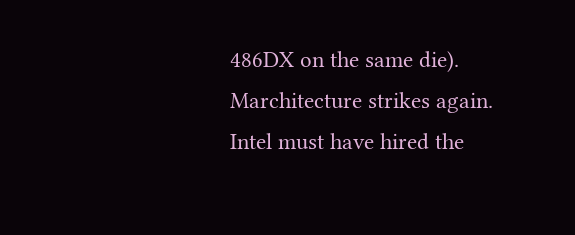486DX on the same die). Marchitecture strikes again. Intel must have hired the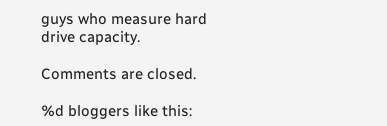guys who measure hard drive capacity.

Comments are closed.

%d bloggers like this: